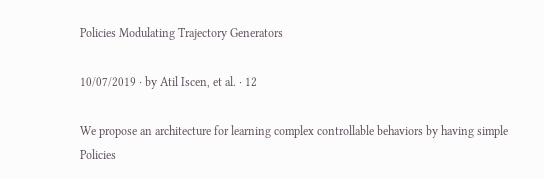Policies Modulating Trajectory Generators

10/07/2019 ∙ by Atil Iscen, et al. ∙ 12

We propose an architecture for learning complex controllable behaviors by having simple Policies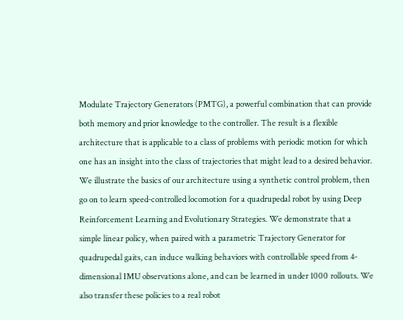Modulate Trajectory Generators (PMTG), a powerful combination that can provide both memory and prior knowledge to the controller. The result is a flexible architecture that is applicable to a class of problems with periodic motion for which one has an insight into the class of trajectories that might lead to a desired behavior. We illustrate the basics of our architecture using a synthetic control problem, then go on to learn speed-controlled locomotion for a quadrupedal robot by using Deep Reinforcement Learning and Evolutionary Strategies. We demonstrate that a simple linear policy, when paired with a parametric Trajectory Generator for quadrupedal gaits, can induce walking behaviors with controllable speed from 4-dimensional IMU observations alone, and can be learned in under 1000 rollouts. We also transfer these policies to a real robot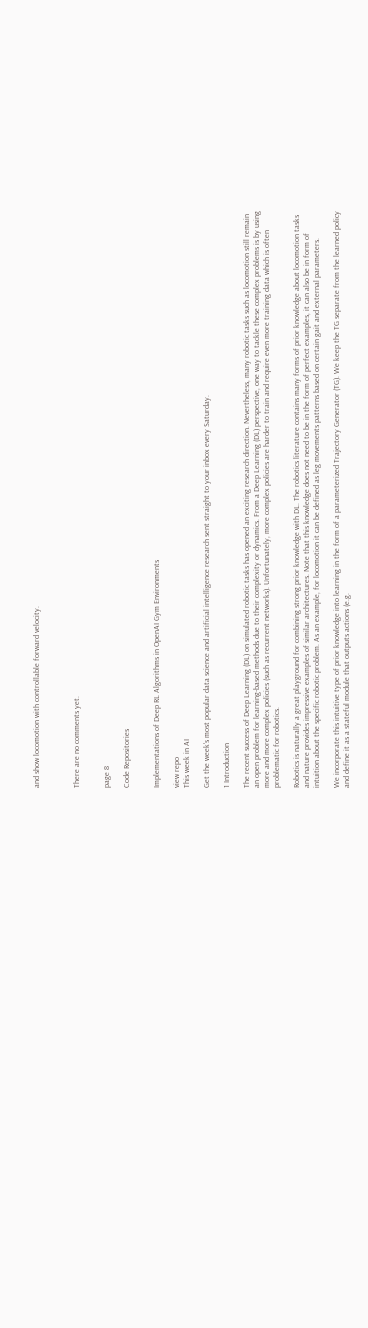and show locomotion with controllable forward velocity.



There are no comments yet.


page 8

Code Repositories


Implementations of Deep RL Algorithms in OpenAI Gym Environments

view repo
This week in AI

Get the week's most popular data science and artificial intelligence research sent straight to your inbox every Saturday.

1 Introduction

The recent success of Deep Learning (DL) on simulated robotic tasks has opened an exciting research direction. Nevertheless, many robotic tasks such as locomotion still remain an open problem for learning-based methods due to their complexity or dynamics. From a Deep Learning (DL) perspective, one way to tackle these complex problems is by using more and more complex policies (such as recurrent networks). Unfortunately, more complex policies are harder to train and require even more training data which is often problematic for robotics.

Robotics is naturally a great playground for combining strong prior knowledge with DL. The robotics literature contains many forms of prior knowledge about locomotion tasks and nature provides impressive examples of similar architectures. Note that this knowledge does not need to be in the form of perfect examples, it can also be in form of intuition about the specific robotic problem. As an example, for locomotion it can be defined as leg movements patterns based on certain gait and external parameters.

We incorporate this intuitive type of prior knowledge into learning in the form of a parameterized Trajectory Generator (TG). We keep the TG separate from the learned policy and define it as a stateful module that outputs actions (e.g.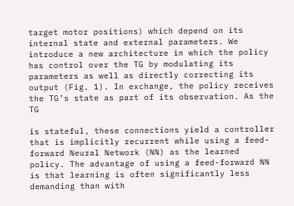target motor positions) which depend on its internal state and external parameters. We introduce a new architecture in which the policy has control over the TG by modulating its parameters as well as directly correcting its output (Fig. 1). In exchange, the policy receives the TG’s state as part of its observation. As the TG

is stateful, these connections yield a controller that is implicitly recurrent while using a feed-forward Neural Network (NN) as the learned policy. The advantage of using a feed-forward NN is that learning is often significantly less demanding than with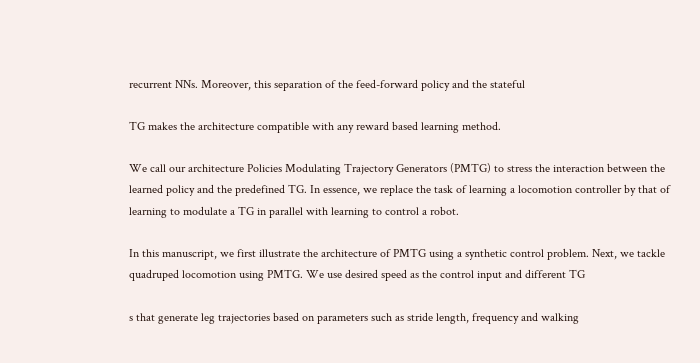recurrent NNs. Moreover, this separation of the feed-forward policy and the stateful

TG makes the architecture compatible with any reward based learning method.

We call our architecture Policies Modulating Trajectory Generators (PMTG) to stress the interaction between the learned policy and the predefined TG. In essence, we replace the task of learning a locomotion controller by that of learning to modulate a TG in parallel with learning to control a robot.

In this manuscript, we first illustrate the architecture of PMTG using a synthetic control problem. Next, we tackle quadruped locomotion using PMTG. We use desired speed as the control input and different TG

s that generate leg trajectories based on parameters such as stride length, frequency and walking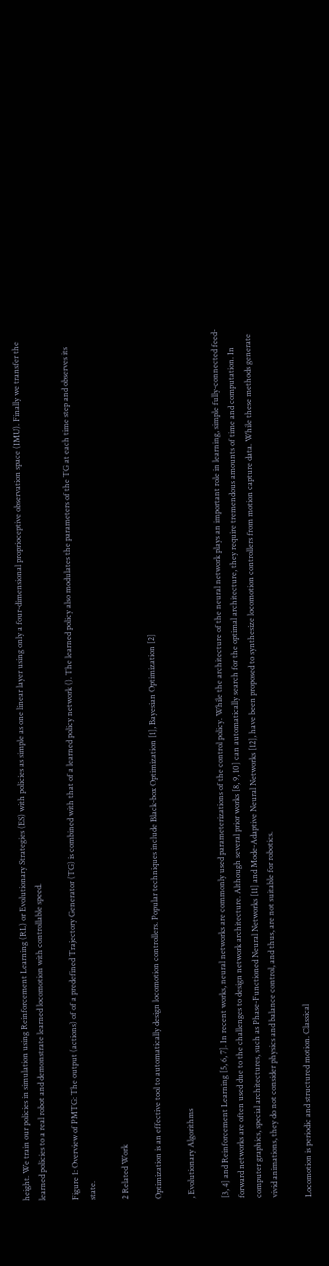height. We train our policies in simulation using Reinforcement Learning (RL) or Evolutionary Strategies (ES) with policies as simple as one linear layer using only a four-dimensional proprioceptive observation space (IMU). Finally we transfer the learned policies to a real robot and demonstrate learned locomotion with controllable speed.

Figure 1: Overview of PMTG: The output (actions) of of a predefined Trajectory Generator (TG) is combined with that of a learned policy network (). The learned policy also modulates the parameters of the TG at each time step and observes its state.

2 Related Work

Optimization is an effective tool to automatically design locomotion controllers. Popular techniques include Black-box Optimization [1], Bayesian Optimization [2]

, Evolutionary Algorithms

[3, 4] and Reinforcement Learning [5, 6, 7]. In recent works, neural networks are commonly used parameterizations of the control policy. While the architecture of the neural network plays an important role in learning, simple fully-connected feed-forward networks are often used due to the challenges to design network architecture. Although several prior works [8, 9, 10] can automatically search for the optimal architecture, they require tremendous amounts of time and computation. In computer graphics, special architectures, such as Phase-Functioned Neural Networks [11] and Mode-Adaptive Neural Networks [12], have been proposed to synthesize locomotion controllers from motion capture data. While these methods generate vivid animations, they do not consider physics and balance control, and thus, are not suitable for robotics.

Locomotion is periodic and structured motion. Classical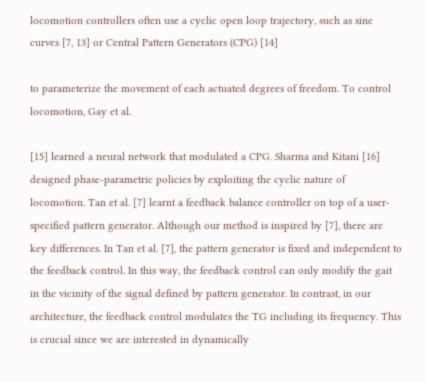locomotion controllers often use a cyclic open loop trajectory, such as sine curves [7, 13] or Central Pattern Generators (CPG) [14]

to parameterize the movement of each actuated degrees of freedom. To control locomotion, Gay et al.

[15] learned a neural network that modulated a CPG. Sharma and Kitani [16] designed phase-parametric policies by exploiting the cyclic nature of locomotion. Tan et al. [7] learnt a feedback balance controller on top of a user-specified pattern generator. Although our method is inspired by [7], there are key differences. In Tan et al. [7], the pattern generator is fixed and independent to the feedback control. In this way, the feedback control can only modify the gait in the vicinity of the signal defined by pattern generator. In contrast, in our architecture, the feedback control modulates the TG including its frequency. This is crucial since we are interested in dynamically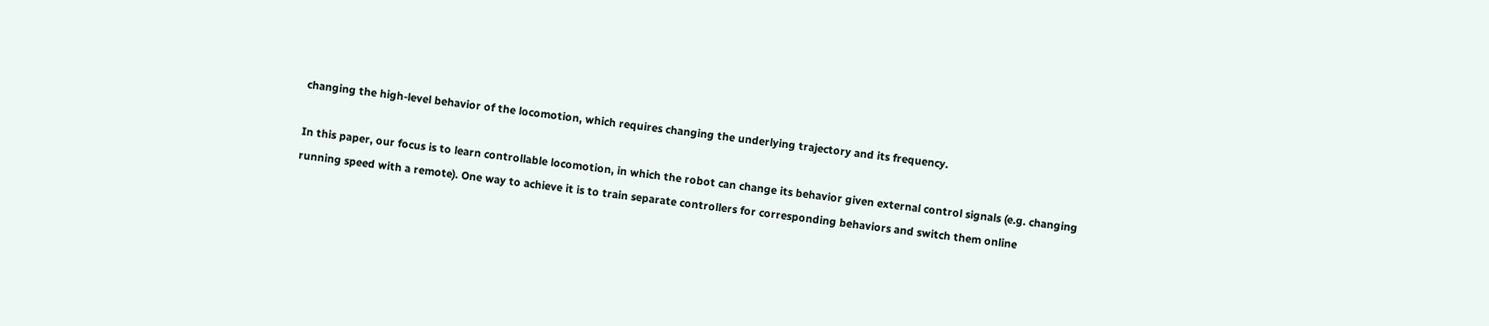changing the high-level behavior of the locomotion, which requires changing the underlying trajectory and its frequency.

In this paper, our focus is to learn controllable locomotion, in which the robot can change its behavior given external control signals (e.g. changing running speed with a remote). One way to achieve it is to train separate controllers for corresponding behaviors and switch them online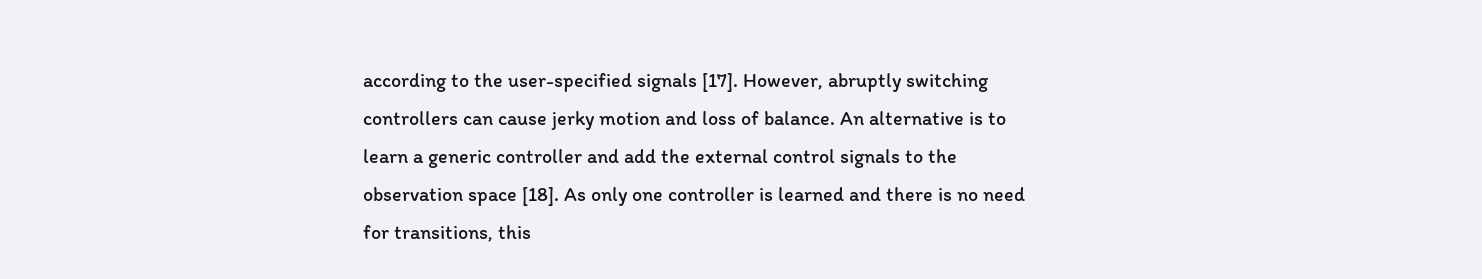according to the user-specified signals [17]. However, abruptly switching controllers can cause jerky motion and loss of balance. An alternative is to learn a generic controller and add the external control signals to the observation space [18]. As only one controller is learned and there is no need for transitions, this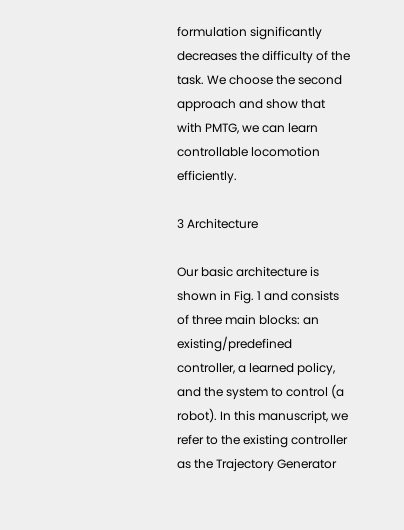formulation significantly decreases the difficulty of the task. We choose the second approach and show that with PMTG, we can learn controllable locomotion efficiently.

3 Architecture

Our basic architecture is shown in Fig. 1 and consists of three main blocks: an existing/predefined controller, a learned policy, and the system to control (a robot). In this manuscript, we refer to the existing controller as the Trajectory Generator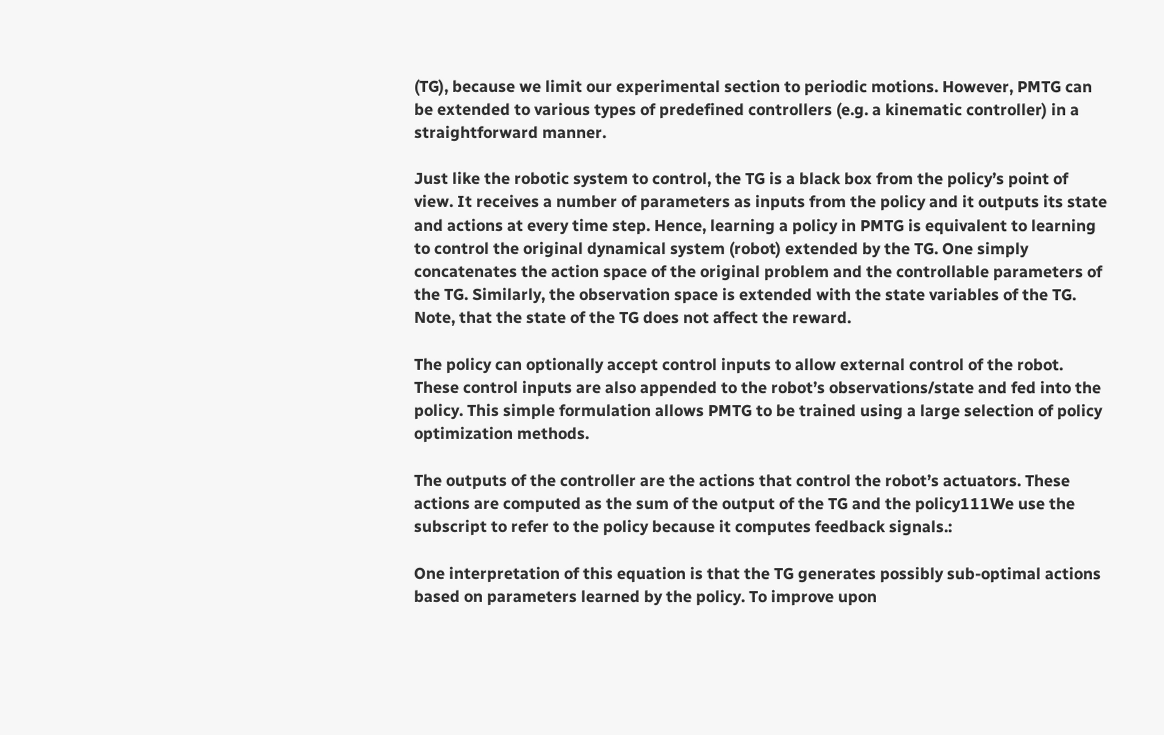(TG), because we limit our experimental section to periodic motions. However, PMTG can be extended to various types of predefined controllers (e.g. a kinematic controller) in a straightforward manner.

Just like the robotic system to control, the TG is a black box from the policy’s point of view. It receives a number of parameters as inputs from the policy and it outputs its state and actions at every time step. Hence, learning a policy in PMTG is equivalent to learning to control the original dynamical system (robot) extended by the TG. One simply concatenates the action space of the original problem and the controllable parameters of the TG. Similarly, the observation space is extended with the state variables of the TG. Note, that the state of the TG does not affect the reward.

The policy can optionally accept control inputs to allow external control of the robot. These control inputs are also appended to the robot’s observations/state and fed into the policy. This simple formulation allows PMTG to be trained using a large selection of policy optimization methods.

The outputs of the controller are the actions that control the robot’s actuators. These actions are computed as the sum of the output of the TG and the policy111We use the subscript to refer to the policy because it computes feedback signals.:

One interpretation of this equation is that the TG generates possibly sub-optimal actions based on parameters learned by the policy. To improve upon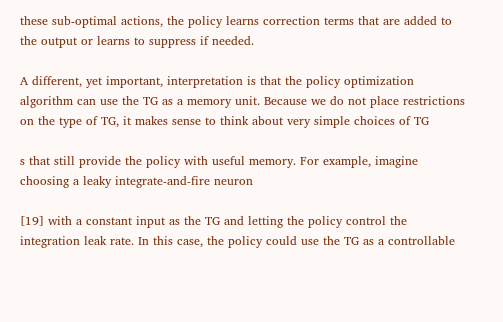these sub-optimal actions, the policy learns correction terms that are added to the output or learns to suppress if needed.

A different, yet important, interpretation is that the policy optimization algorithm can use the TG as a memory unit. Because we do not place restrictions on the type of TG, it makes sense to think about very simple choices of TG

s that still provide the policy with useful memory. For example, imagine choosing a leaky integrate-and-fire neuron

[19] with a constant input as the TG and letting the policy control the integration leak rate. In this case, the policy could use the TG as a controllable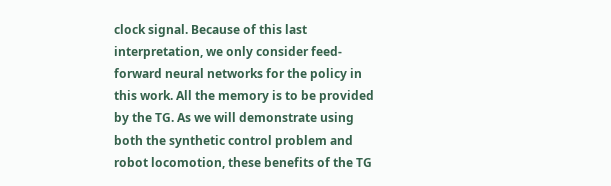clock signal. Because of this last interpretation, we only consider feed-forward neural networks for the policy in this work. All the memory is to be provided by the TG. As we will demonstrate using both the synthetic control problem and robot locomotion, these benefits of the TG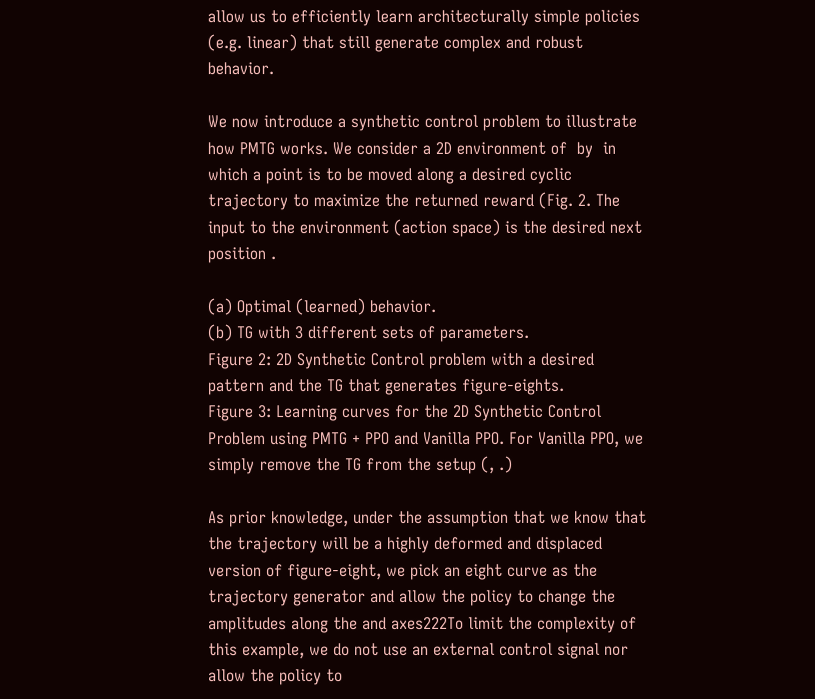allow us to efficiently learn architecturally simple policies (e.g. linear) that still generate complex and robust behavior.

We now introduce a synthetic control problem to illustrate how PMTG works. We consider a 2D environment of  by  in which a point is to be moved along a desired cyclic trajectory to maximize the returned reward (Fig. 2. The input to the environment (action space) is the desired next position .

(a) Optimal (learned) behavior.
(b) TG with 3 different sets of parameters.
Figure 2: 2D Synthetic Control problem with a desired pattern and the TG that generates figure-eights.
Figure 3: Learning curves for the 2D Synthetic Control Problem using PMTG + PPO and Vanilla PPO. For Vanilla PPO, we simply remove the TG from the setup (, .)

As prior knowledge, under the assumption that we know that the trajectory will be a highly deformed and displaced version of figure-eight, we pick an eight curve as the trajectory generator and allow the policy to change the amplitudes along the and axes222To limit the complexity of this example, we do not use an external control signal nor allow the policy to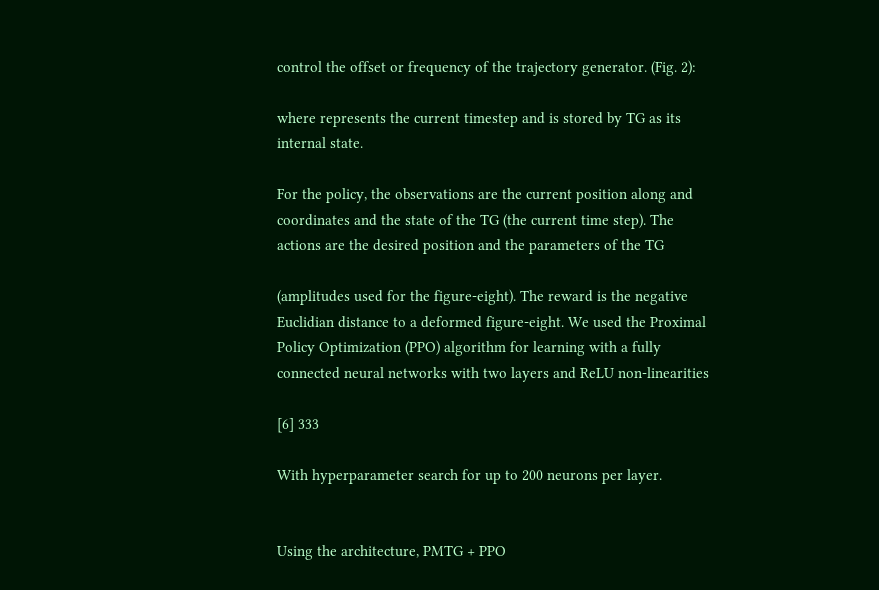control the offset or frequency of the trajectory generator. (Fig. 2):

where represents the current timestep and is stored by TG as its internal state.

For the policy, the observations are the current position along and coordinates and the state of the TG (the current time step). The actions are the desired position and the parameters of the TG

(amplitudes used for the figure-eight). The reward is the negative Euclidian distance to a deformed figure-eight. We used the Proximal Policy Optimization (PPO) algorithm for learning with a fully connected neural networks with two layers and ReLU non-linearities

[6] 333

With hyperparameter search for up to 200 neurons per layer.


Using the architecture, PMTG + PPO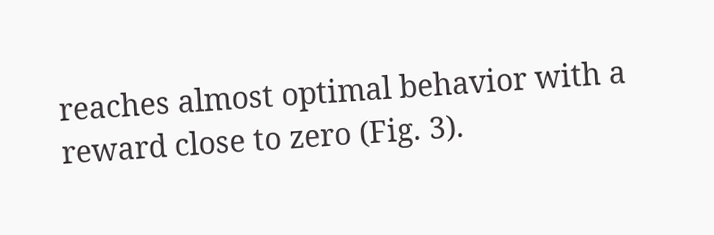reaches almost optimal behavior with a reward close to zero (Fig. 3).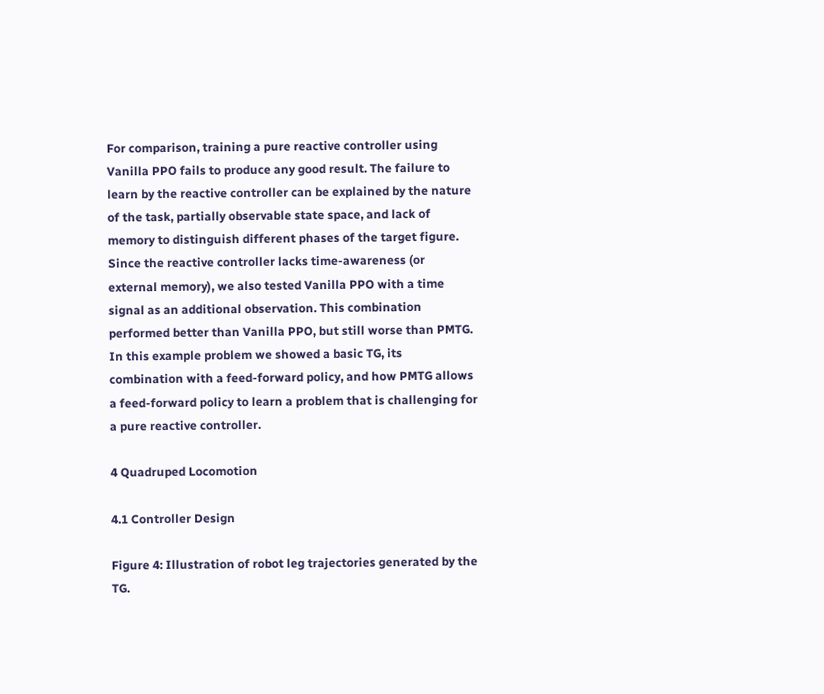For comparison, training a pure reactive controller using Vanilla PPO fails to produce any good result. The failure to learn by the reactive controller can be explained by the nature of the task, partially observable state space, and lack of memory to distinguish different phases of the target figure. Since the reactive controller lacks time-awareness (or external memory), we also tested Vanilla PPO with a time signal as an additional observation. This combination performed better than Vanilla PPO, but still worse than PMTG. In this example problem we showed a basic TG, its combination with a feed-forward policy, and how PMTG allows a feed-forward policy to learn a problem that is challenging for a pure reactive controller.

4 Quadruped Locomotion

4.1 Controller Design

Figure 4: Illustration of robot leg trajectories generated by the TG.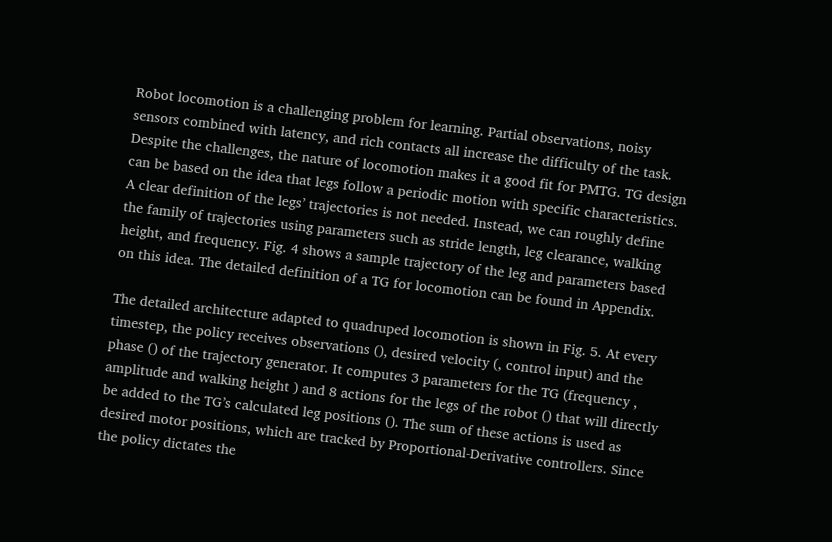Robot locomotion is a challenging problem for learning. Partial observations, noisy sensors combined with latency, and rich contacts all increase the difficulty of the task. Despite the challenges, the nature of locomotion makes it a good fit for PMTG. TG design can be based on the idea that legs follow a periodic motion with specific characteristics. A clear definition of the legs’ trajectories is not needed. Instead, we can roughly define the family of trajectories using parameters such as stride length, leg clearance, walking height, and frequency. Fig. 4 shows a sample trajectory of the leg and parameters based on this idea. The detailed definition of a TG for locomotion can be found in Appendix.

The detailed architecture adapted to quadruped locomotion is shown in Fig. 5. At every timestep, the policy receives observations (), desired velocity (, control input) and the phase () of the trajectory generator. It computes 3 parameters for the TG (frequency , amplitude and walking height ) and 8 actions for the legs of the robot () that will directly be added to the TG’s calculated leg positions (). The sum of these actions is used as desired motor positions, which are tracked by Proportional-Derivative controllers. Since the policy dictates the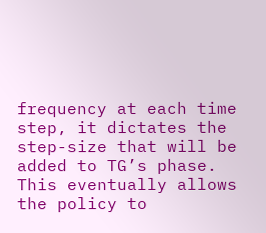frequency at each time step, it dictates the step-size that will be added to TG’s phase. This eventually allows the policy to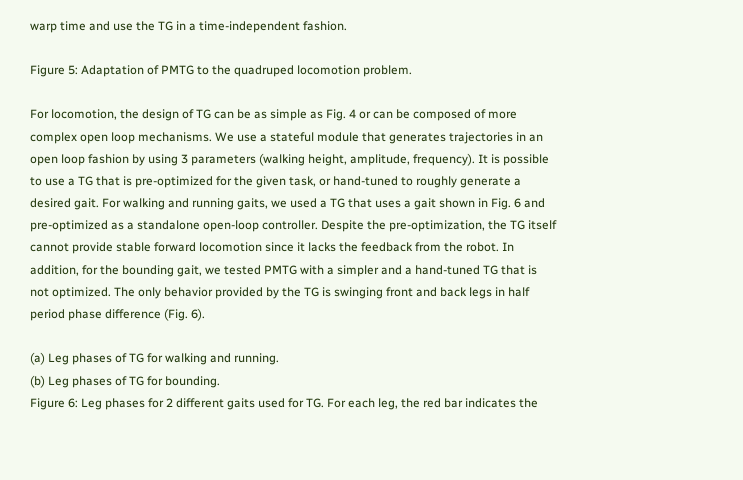warp time and use the TG in a time-independent fashion.

Figure 5: Adaptation of PMTG to the quadruped locomotion problem.

For locomotion, the design of TG can be as simple as Fig. 4 or can be composed of more complex open loop mechanisms. We use a stateful module that generates trajectories in an open loop fashion by using 3 parameters (walking height, amplitude, frequency). It is possible to use a TG that is pre-optimized for the given task, or hand-tuned to roughly generate a desired gait. For walking and running gaits, we used a TG that uses a gait shown in Fig. 6 and pre-optimized as a standalone open-loop controller. Despite the pre-optimization, the TG itself cannot provide stable forward locomotion since it lacks the feedback from the robot. In addition, for the bounding gait, we tested PMTG with a simpler and a hand-tuned TG that is not optimized. The only behavior provided by the TG is swinging front and back legs in half period phase difference (Fig. 6).

(a) Leg phases of TG for walking and running.
(b) Leg phases of TG for bounding.
Figure 6: Leg phases for 2 different gaits used for TG. For each leg, the red bar indicates the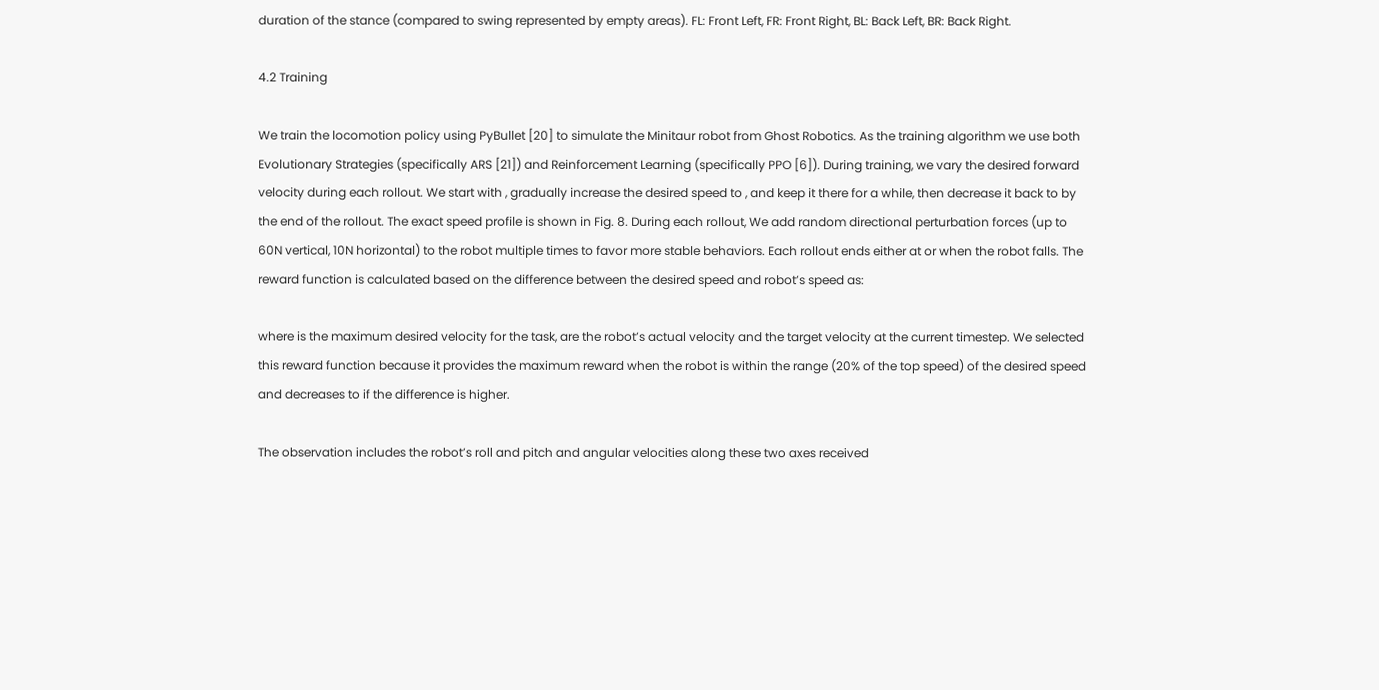duration of the stance (compared to swing represented by empty areas). FL: Front Left, FR: Front Right, BL: Back Left, BR: Back Right.

4.2 Training

We train the locomotion policy using PyBullet [20] to simulate the Minitaur robot from Ghost Robotics. As the training algorithm we use both Evolutionary Strategies (specifically ARS [21]) and Reinforcement Learning (specifically PPO [6]). During training, we vary the desired forward velocity during each rollout. We start with , gradually increase the desired speed to , and keep it there for a while, then decrease it back to by the end of the rollout. The exact speed profile is shown in Fig. 8. During each rollout, We add random directional perturbation forces (up to 60N vertical, 10N horizontal) to the robot multiple times to favor more stable behaviors. Each rollout ends either at or when the robot falls. The reward function is calculated based on the difference between the desired speed and robot’s speed as:

where is the maximum desired velocity for the task, are the robot’s actual velocity and the target velocity at the current timestep. We selected this reward function because it provides the maximum reward when the robot is within the range (20% of the top speed) of the desired speed and decreases to if the difference is higher.

The observation includes the robot’s roll and pitch and angular velocities along these two axes received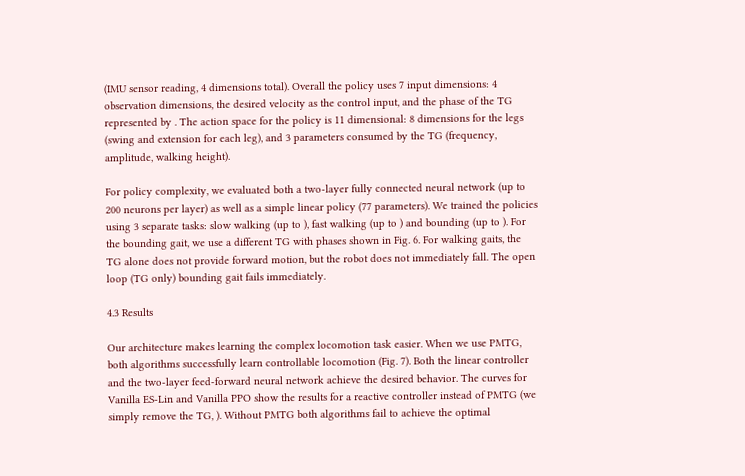(IMU sensor reading, 4 dimensions total). Overall the policy uses 7 input dimensions: 4 observation dimensions, the desired velocity as the control input, and the phase of the TG represented by . The action space for the policy is 11 dimensional: 8 dimensions for the legs (swing and extension for each leg), and 3 parameters consumed by the TG (frequency, amplitude, walking height).

For policy complexity, we evaluated both a two-layer fully connected neural network (up to 200 neurons per layer) as well as a simple linear policy (77 parameters). We trained the policies using 3 separate tasks: slow walking (up to ), fast walking (up to ) and bounding (up to ). For the bounding gait, we use a different TG with phases shown in Fig. 6. For walking gaits, the TG alone does not provide forward motion, but the robot does not immediately fall. The open loop (TG only) bounding gait fails immediately.

4.3 Results

Our architecture makes learning the complex locomotion task easier. When we use PMTG, both algorithms successfully learn controllable locomotion (Fig. 7). Both the linear controller and the two-layer feed-forward neural network achieve the desired behavior. The curves for Vanilla ES-Lin and Vanilla PPO show the results for a reactive controller instead of PMTG (we simply remove the TG, ). Without PMTG both algorithms fail to achieve the optimal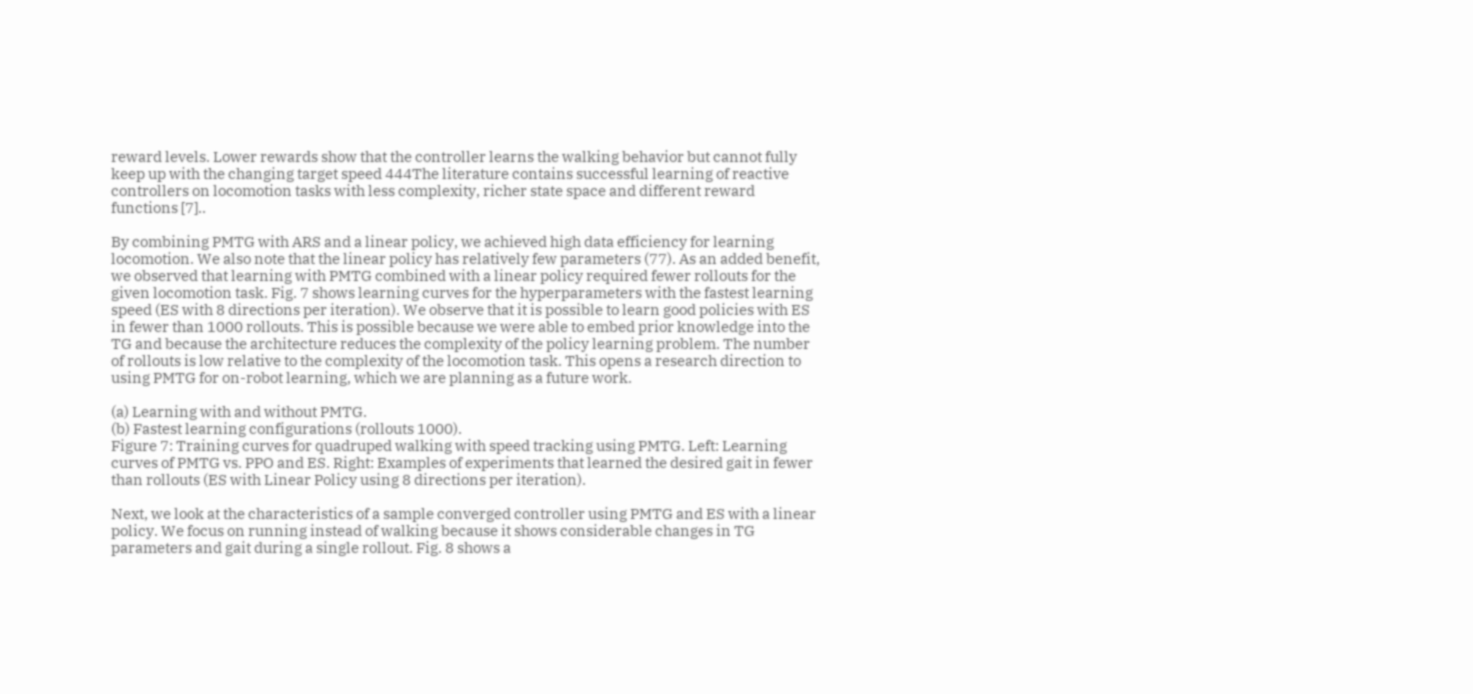reward levels. Lower rewards show that the controller learns the walking behavior but cannot fully keep up with the changing target speed 444The literature contains successful learning of reactive controllers on locomotion tasks with less complexity, richer state space and different reward functions [7]..

By combining PMTG with ARS and a linear policy, we achieved high data efficiency for learning locomotion. We also note that the linear policy has relatively few parameters (77). As an added benefit, we observed that learning with PMTG combined with a linear policy required fewer rollouts for the given locomotion task. Fig. 7 shows learning curves for the hyperparameters with the fastest learning speed (ES with 8 directions per iteration). We observe that it is possible to learn good policies with ES in fewer than 1000 rollouts. This is possible because we were able to embed prior knowledge into the TG and because the architecture reduces the complexity of the policy learning problem. The number of rollouts is low relative to the complexity of the locomotion task. This opens a research direction to using PMTG for on-robot learning, which we are planning as a future work.

(a) Learning with and without PMTG.
(b) Fastest learning configurations (rollouts 1000).
Figure 7: Training curves for quadruped walking with speed tracking using PMTG. Left: Learning curves of PMTG vs. PPO and ES. Right: Examples of experiments that learned the desired gait in fewer than rollouts (ES with Linear Policy using 8 directions per iteration).

Next, we look at the characteristics of a sample converged controller using PMTG and ES with a linear policy. We focus on running instead of walking because it shows considerable changes in TG parameters and gait during a single rollout. Fig. 8 shows a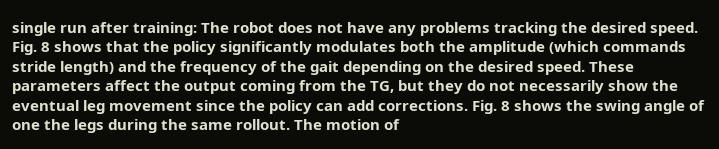single run after training: The robot does not have any problems tracking the desired speed. Fig. 8 shows that the policy significantly modulates both the amplitude (which commands stride length) and the frequency of the gait depending on the desired speed. These parameters affect the output coming from the TG, but they do not necessarily show the eventual leg movement since the policy can add corrections. Fig. 8 shows the swing angle of one the legs during the same rollout. The motion of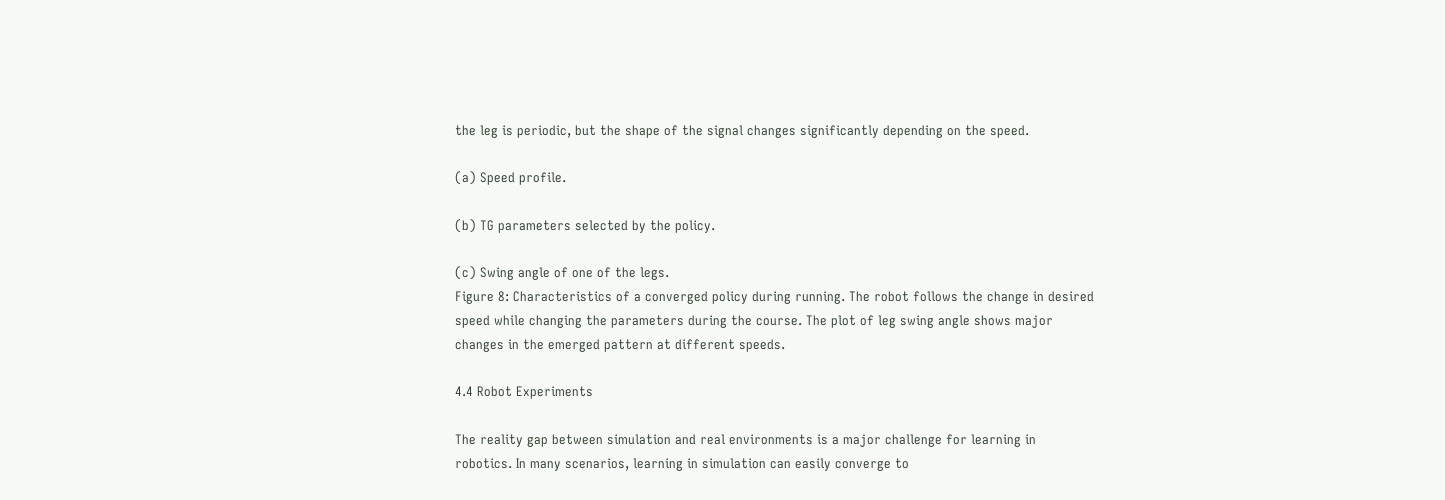the leg is periodic, but the shape of the signal changes significantly depending on the speed.

(a) Speed profile.

(b) TG parameters selected by the policy.

(c) Swing angle of one of the legs.
Figure 8: Characteristics of a converged policy during running. The robot follows the change in desired speed while changing the parameters during the course. The plot of leg swing angle shows major changes in the emerged pattern at different speeds.

4.4 Robot Experiments

The reality gap between simulation and real environments is a major challenge for learning in robotics. In many scenarios, learning in simulation can easily converge to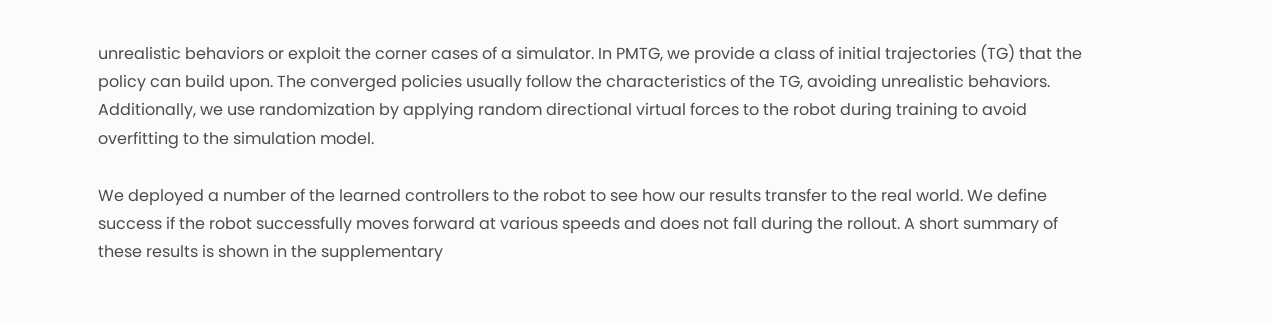unrealistic behaviors or exploit the corner cases of a simulator. In PMTG, we provide a class of initial trajectories (TG) that the policy can build upon. The converged policies usually follow the characteristics of the TG, avoiding unrealistic behaviors. Additionally, we use randomization by applying random directional virtual forces to the robot during training to avoid overfitting to the simulation model.

We deployed a number of the learned controllers to the robot to see how our results transfer to the real world. We define success if the robot successfully moves forward at various speeds and does not fall during the rollout. A short summary of these results is shown in the supplementary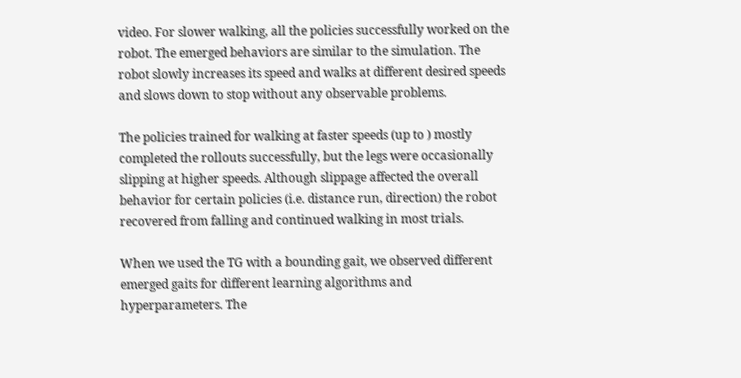video. For slower walking, all the policies successfully worked on the robot. The emerged behaviors are similar to the simulation. The robot slowly increases its speed and walks at different desired speeds and slows down to stop without any observable problems.

The policies trained for walking at faster speeds (up to ) mostly completed the rollouts successfully, but the legs were occasionally slipping at higher speeds. Although slippage affected the overall behavior for certain policies (i.e. distance run, direction) the robot recovered from falling and continued walking in most trials.

When we used the TG with a bounding gait, we observed different emerged gaits for different learning algorithms and hyperparameters. The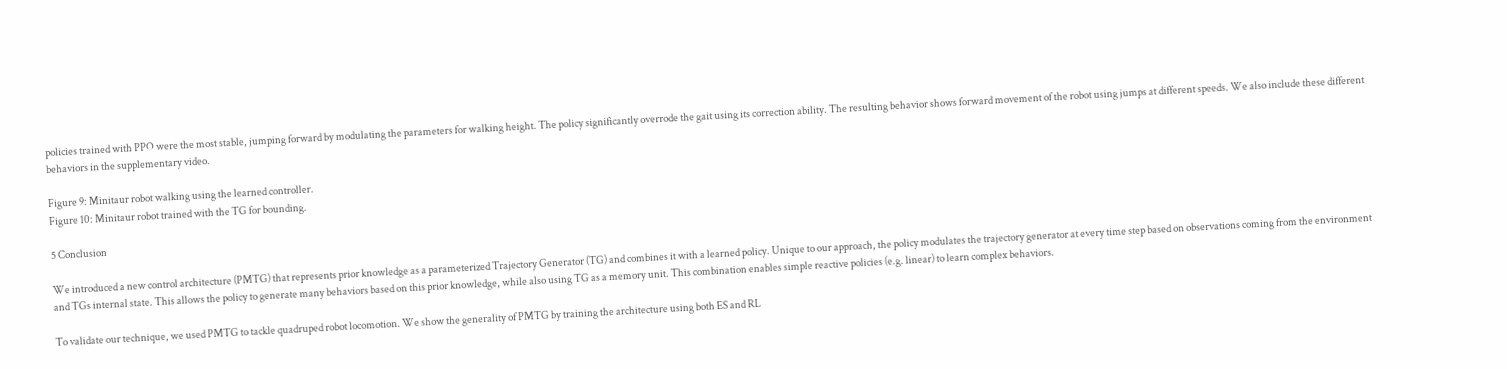policies trained with PPO were the most stable, jumping forward by modulating the parameters for walking height. The policy significantly overrode the gait using its correction ability. The resulting behavior shows forward movement of the robot using jumps at different speeds. We also include these different behaviors in the supplementary video.

Figure 9: Minitaur robot walking using the learned controller.
Figure 10: Minitaur robot trained with the TG for bounding.

5 Conclusion

We introduced a new control architecture (PMTG) that represents prior knowledge as a parameterized Trajectory Generator (TG) and combines it with a learned policy. Unique to our approach, the policy modulates the trajectory generator at every time step based on observations coming from the environment and TGs internal state. This allows the policy to generate many behaviors based on this prior knowledge, while also using TG as a memory unit. This combination enables simple reactive policies (e.g. linear) to learn complex behaviors.

To validate our technique, we used PMTG to tackle quadruped robot locomotion. We show the generality of PMTG by training the architecture using both ES and RL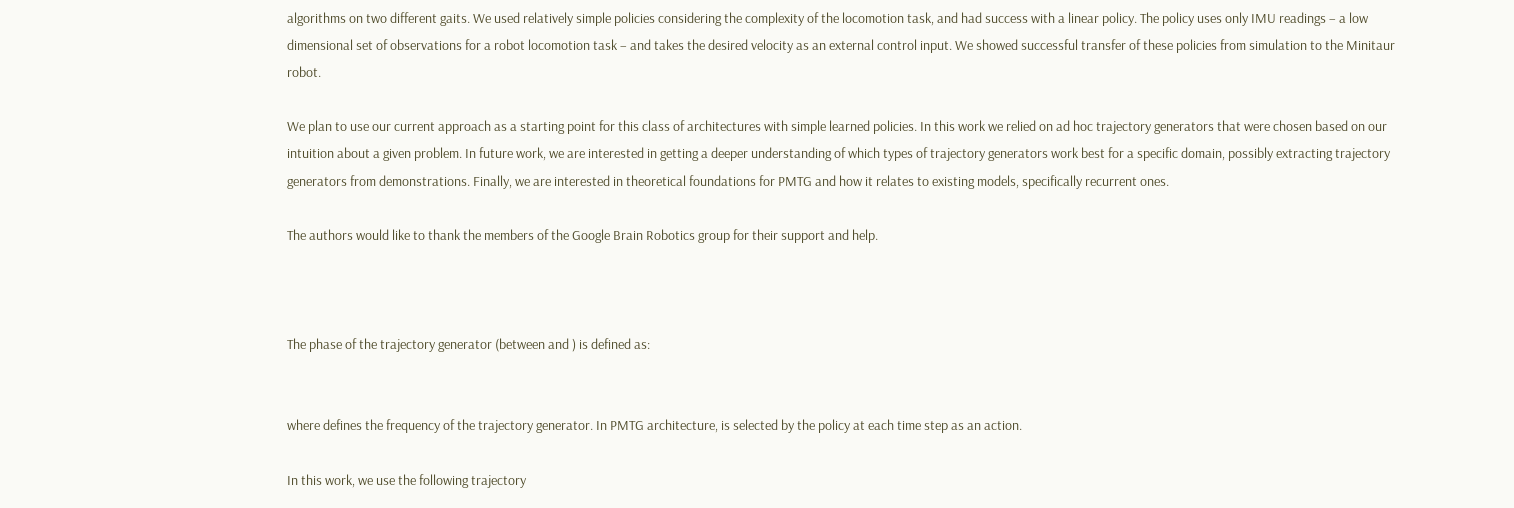algorithms on two different gaits. We used relatively simple policies considering the complexity of the locomotion task, and had success with a linear policy. The policy uses only IMU readings – a low dimensional set of observations for a robot locomotion task – and takes the desired velocity as an external control input. We showed successful transfer of these policies from simulation to the Minitaur robot.

We plan to use our current approach as a starting point for this class of architectures with simple learned policies. In this work we relied on ad hoc trajectory generators that were chosen based on our intuition about a given problem. In future work, we are interested in getting a deeper understanding of which types of trajectory generators work best for a specific domain, possibly extracting trajectory generators from demonstrations. Finally, we are interested in theoretical foundations for PMTG and how it relates to existing models, specifically recurrent ones.

The authors would like to thank the members of the Google Brain Robotics group for their support and help.



The phase of the trajectory generator (between and ) is defined as:


where defines the frequency of the trajectory generator. In PMTG architecture, is selected by the policy at each time step as an action.

In this work, we use the following trajectory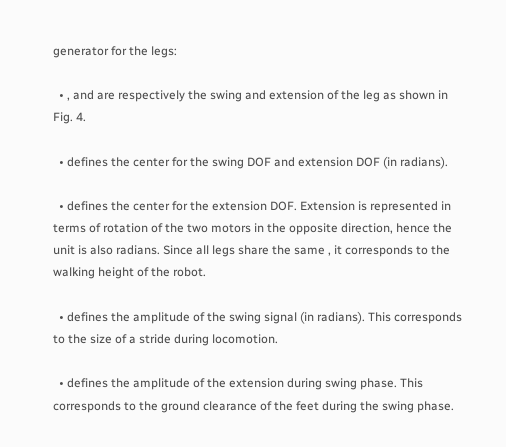generator for the legs:

  • , and are respectively the swing and extension of the leg as shown in Fig. 4.

  • defines the center for the swing DOF and extension DOF (in radians).

  • defines the center for the extension DOF. Extension is represented in terms of rotation of the two motors in the opposite direction, hence the unit is also radians. Since all legs share the same , it corresponds to the walking height of the robot.

  • defines the amplitude of the swing signal (in radians). This corresponds to the size of a stride during locomotion.

  • defines the amplitude of the extension during swing phase. This corresponds to the ground clearance of the feet during the swing phase.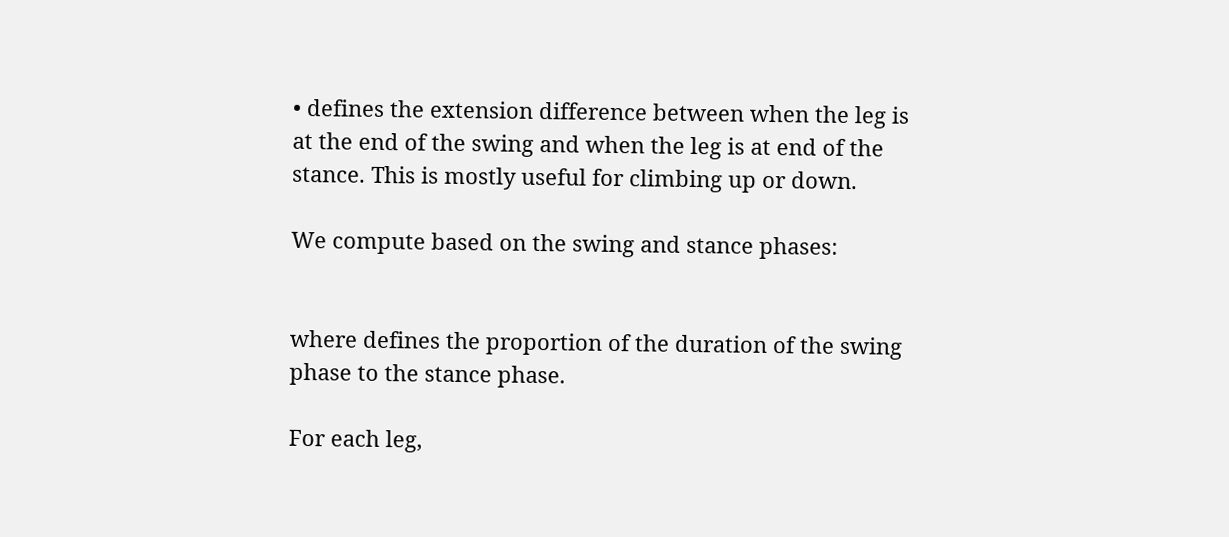• defines the extension difference between when the leg is at the end of the swing and when the leg is at end of the stance. This is mostly useful for climbing up or down.

We compute based on the swing and stance phases:


where defines the proportion of the duration of the swing phase to the stance phase.

For each leg,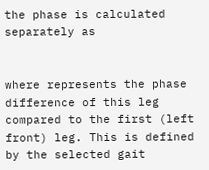the phase is calculated separately as


where represents the phase difference of this leg compared to the first (left front) leg. This is defined by the selected gait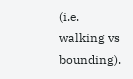(i.e. walking vs bounding).